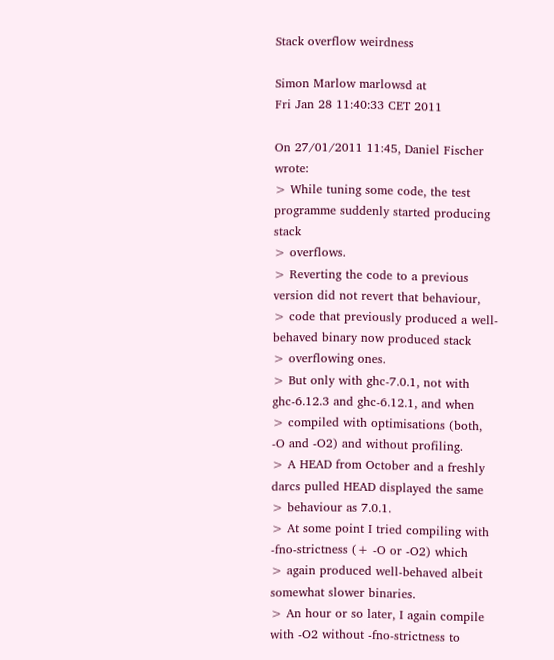Stack overflow weirdness

Simon Marlow marlowsd at
Fri Jan 28 11:40:33 CET 2011

On 27/01/2011 11:45, Daniel Fischer wrote:
> While tuning some code, the test programme suddenly started producing stack
> overflows.
> Reverting the code to a previous version did not revert that behaviour,
> code that previously produced a well-behaved binary now produced stack
> overflowing ones.
> But only with ghc-7.0.1, not with ghc-6.12.3 and ghc-6.12.1, and when
> compiled with optimisations (both, -O and -O2) and without profiling.
> A HEAD from October and a freshly darcs pulled HEAD displayed the same
> behaviour as 7.0.1.
> At some point I tried compiling with -fno-strictness (+ -O or -O2) which
> again produced well-behaved albeit somewhat slower binaries.
> An hour or so later, I again compile with -O2 without -fno-strictness to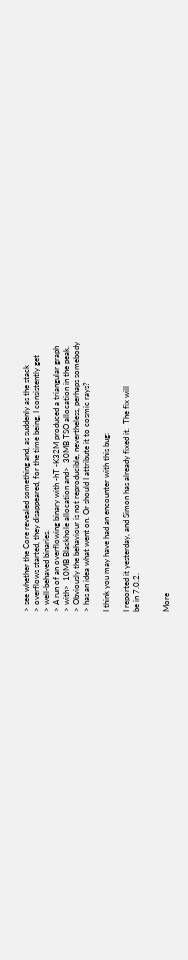> see whether the Core revealed something and, as suddenly as the stack
> overflows started, they disappeared, for the time being, I consistently get
> well-behaved binaries.
> A run of an overflowing binary with -hT -K32M produced a triangular graph
> with>  10MB Blackhole allocation and>  30MB TSO allocation in the peak.
> Obviously the behaviour is not reproducible, nevertheless, perhaps somebody
> has an idea what went on. Or should I attribute it to cosmic rays?

I think you may have had an encounter with this bug:

I reported it yesterday, and Simon has already fixed it.  The fix will
be in 7.0.2.


More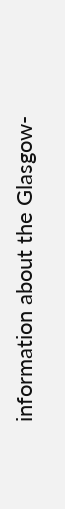information about the Glasgow-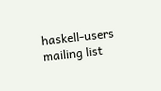haskell-users mailing list